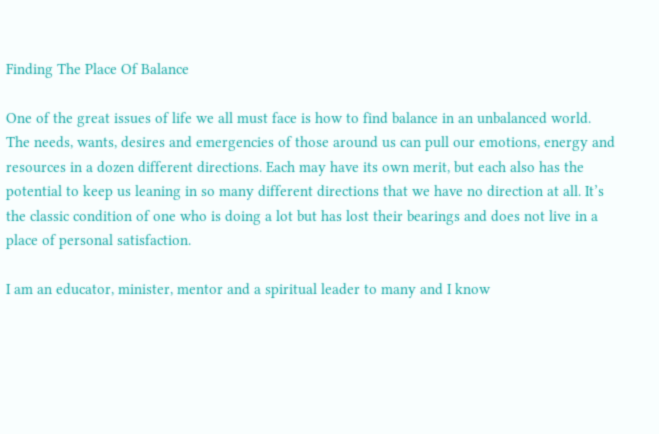Finding The Place Of Balance

One of the great issues of life we all must face is how to find balance in an unbalanced world. The needs, wants, desires and emergencies of those around us can pull our emotions, energy and resources in a dozen different directions. Each may have its own merit, but each also has the potential to keep us leaning in so many different directions that we have no direction at all. It’s the classic condition of one who is doing a lot but has lost their bearings and does not live in a place of personal satisfaction.

I am an educator, minister, mentor and a spiritual leader to many and I know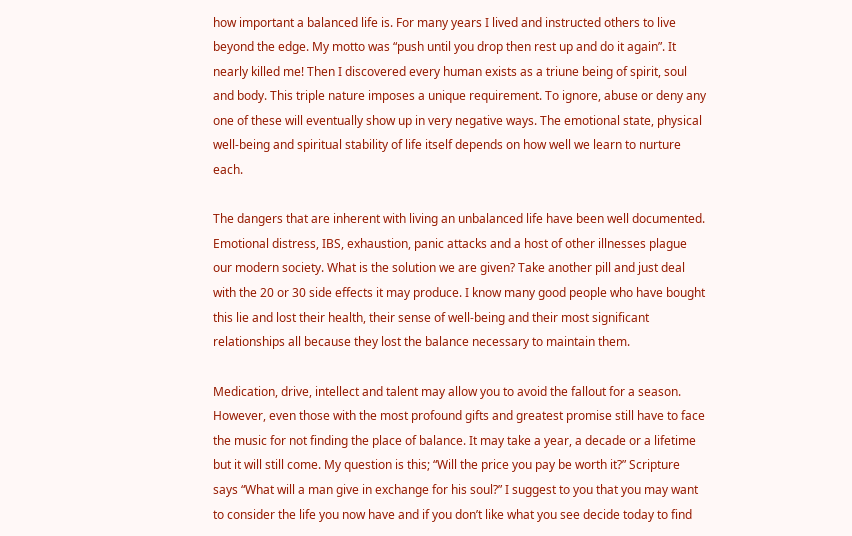how important a balanced life is. For many years I lived and instructed others to live beyond the edge. My motto was “push until you drop then rest up and do it again”. It nearly killed me! Then I discovered every human exists as a triune being of spirit, soul and body. This triple nature imposes a unique requirement. To ignore, abuse or deny any one of these will eventually show up in very negative ways. The emotional state, physical well-being and spiritual stability of life itself depends on how well we learn to nurture each.

The dangers that are inherent with living an unbalanced life have been well documented. Emotional distress, IBS, exhaustion, panic attacks and a host of other illnesses plague our modern society. What is the solution we are given? Take another pill and just deal with the 20 or 30 side effects it may produce. I know many good people who have bought this lie and lost their health, their sense of well-being and their most significant relationships all because they lost the balance necessary to maintain them.

Medication, drive, intellect and talent may allow you to avoid the fallout for a season. However, even those with the most profound gifts and greatest promise still have to face the music for not finding the place of balance. It may take a year, a decade or a lifetime but it will still come. My question is this; “Will the price you pay be worth it?” Scripture says “What will a man give in exchange for his soul?” I suggest to you that you may want to consider the life you now have and if you don’t like what you see decide today to find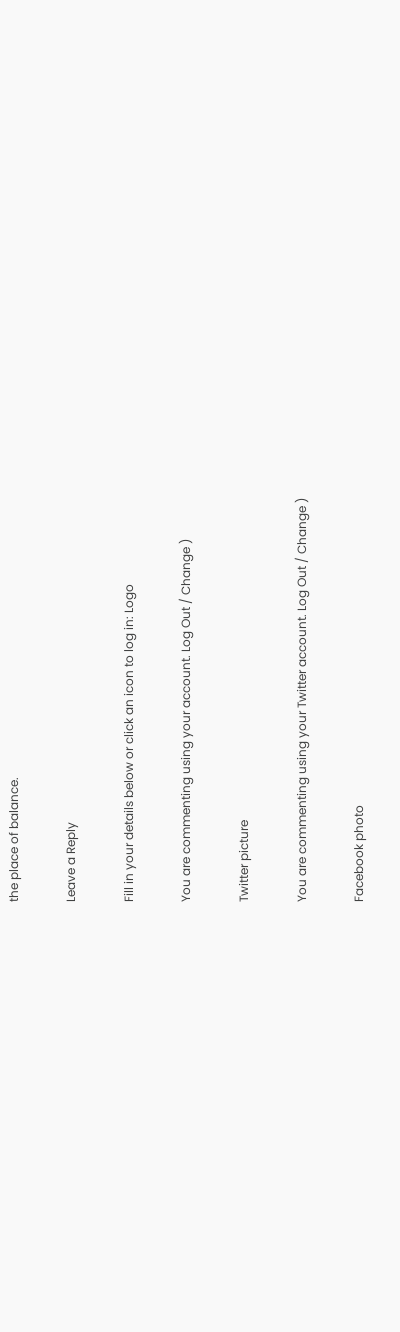the place of balance.

Leave a Reply

Fill in your details below or click an icon to log in: Logo

You are commenting using your account. Log Out / Change )

Twitter picture

You are commenting using your Twitter account. Log Out / Change )

Facebook photo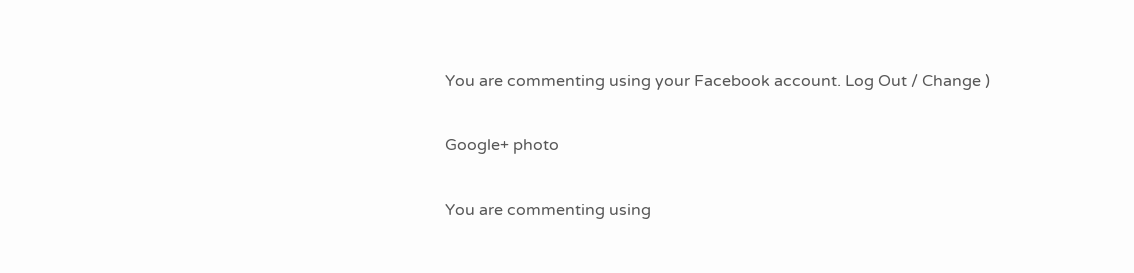You are commenting using your Facebook account. Log Out / Change )

Google+ photo

You are commenting using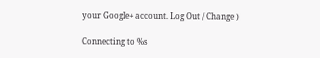your Google+ account. Log Out / Change )

Connecting to %s